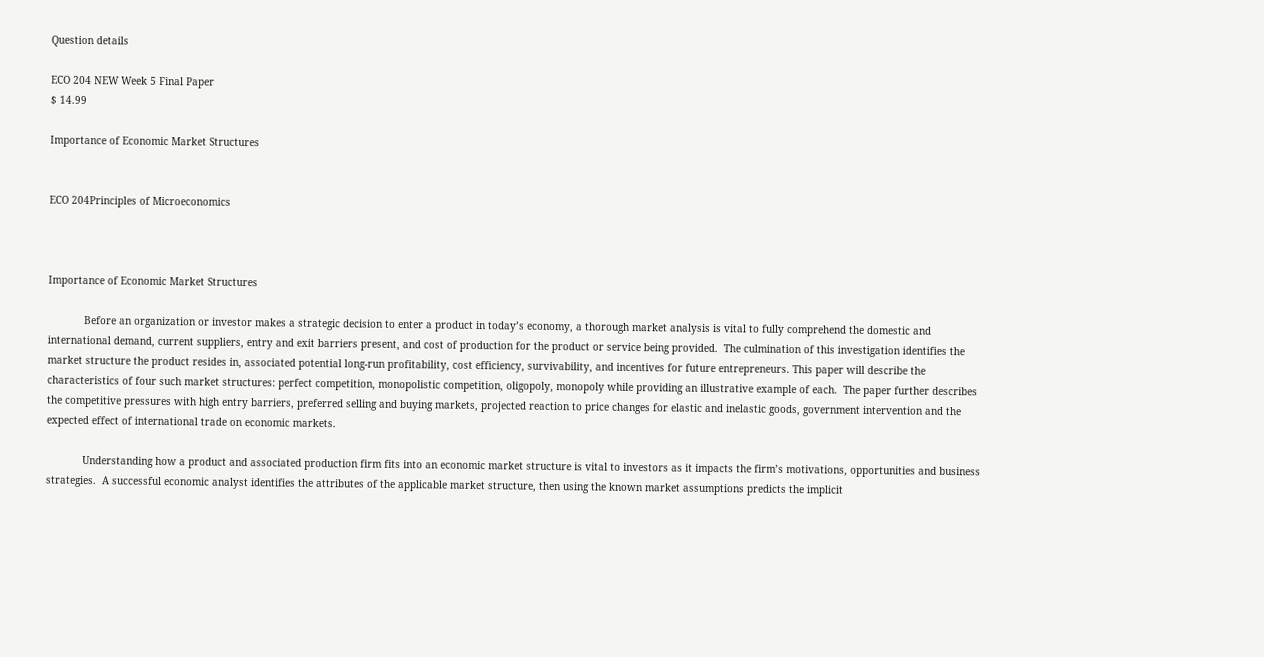Question details

ECO 204 NEW Week 5 Final Paper
$ 14.99

Importance of Economic Market Structures


ECO 204Principles of Microeconomics



Importance of Economic Market Structures

            Before an organization or investor makes a strategic decision to enter a product in today’s economy, a thorough market analysis is vital to fully comprehend the domestic and international demand, current suppliers, entry and exit barriers present, and cost of production for the product or service being provided.  The culmination of this investigation identifies the market structure the product resides in, associated potential long-run profitability, cost efficiency, survivability, and incentives for future entrepreneurs. This paper will describe the characteristics of four such market structures: perfect competition, monopolistic competition, oligopoly, monopoly while providing an illustrative example of each.  The paper further describes the competitive pressures with high entry barriers, preferred selling and buying markets, projected reaction to price changes for elastic and inelastic goods, government intervention and the expected effect of international trade on economic markets.

            Understanding how a product and associated production firm fits into an economic market structure is vital to investors as it impacts the firm’s motivations, opportunities and business strategies.  A successful economic analyst identifies the attributes of the applicable market structure, then using the known market assumptions predicts the implicit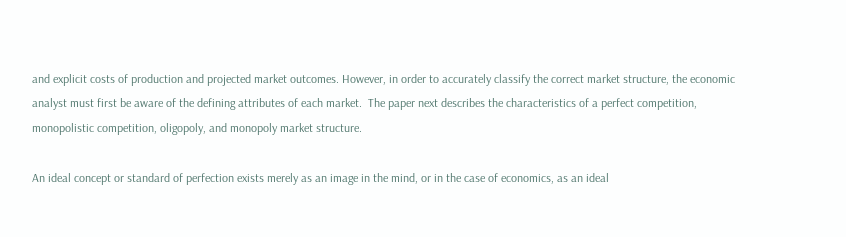and explicit costs of production and projected market outcomes. However, in order to accurately classify the correct market structure, the economic analyst must first be aware of the defining attributes of each market.  The paper next describes the characteristics of a perfect competition, monopolistic competition, oligopoly, and monopoly market structure.

An ideal concept or standard of perfection exists merely as an image in the mind, or in the case of economics, as an ideal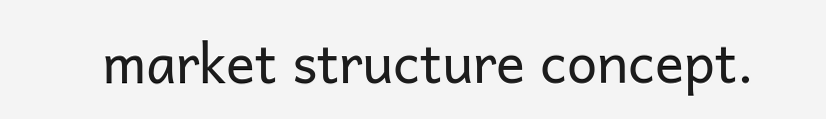market structure concept.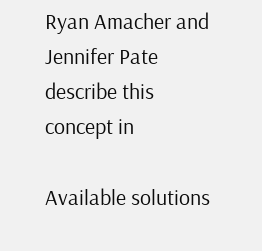Ryan Amacher and Jennifer Pate describe this concept in

Available solutions